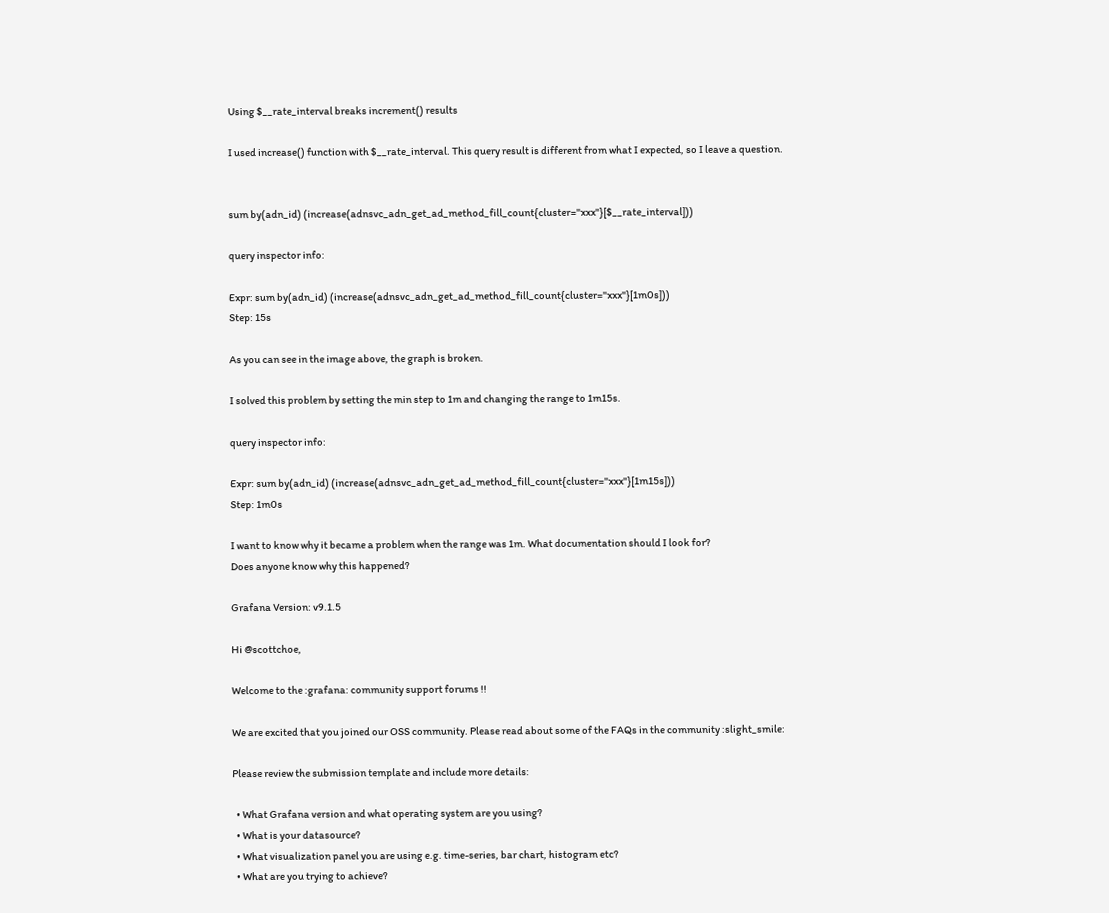Using $__rate_interval breaks increment() results

I used increase() function with $__rate_interval. This query result is different from what I expected, so I leave a question.


sum by(adn_id) (increase(adnsvc_adn_get_ad_method_fill_count{cluster="xxx"}[$__rate_interval]))

query inspector info:

Expr: sum by(adn_id) (increase(adnsvc_adn_get_ad_method_fill_count{cluster="xxx"}[1m0s]))
Step: 15s

As you can see in the image above, the graph is broken.

I solved this problem by setting the min step to 1m and changing the range to 1m15s.

query inspector info:

Expr: sum by(adn_id) (increase(adnsvc_adn_get_ad_method_fill_count{cluster="xxx"}[1m15s]))
Step: 1m0s

I want to know why it became a problem when the range was 1m. What documentation should I look for?
Does anyone know why this happened?

Grafana Version: v9.1.5

Hi @scottchoe,

Welcome to the :grafana: community support forums !!

We are excited that you joined our OSS community. Please read about some of the FAQs in the community :slight_smile:

Please review the submission template and include more details:

  • What Grafana version and what operating system are you using?
  • What is your datasource?
  • What visualization panel you are using e.g. time-series, bar chart, histogram etc?
  • What are you trying to achieve?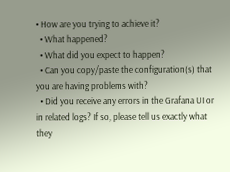• How are you trying to achieve it?
  • What happened?
  • What did you expect to happen?
  • Can you copy/paste the configuration(s) that you are having problems with?
  • Did you receive any errors in the Grafana UI or in related logs? If so, please tell us exactly what they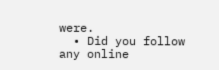were.
  • Did you follow any online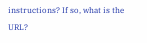instructions? If so, what is the URL?